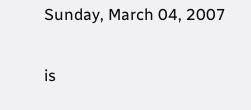Sunday, March 04, 2007

is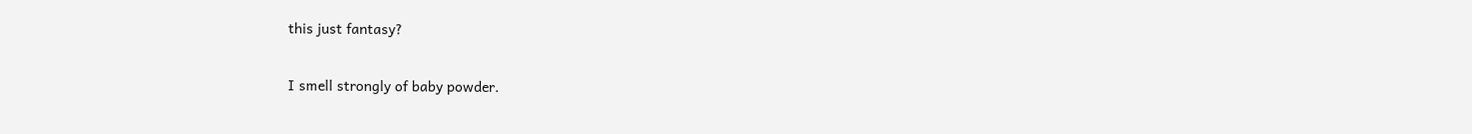this just fantasy?

I smell strongly of baby powder.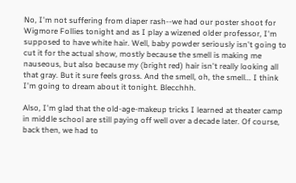No, I'm not suffering from diaper rash--we had our poster shoot for Wigmore Follies tonight and as I play a wizened older professor, I'm supposed to have white hair. Well, baby powder seriously isn't going to cut it for the actual show, mostly because the smell is making me nauseous, but also because my (bright red) hair isn't really looking all that gray. But it sure feels gross. And the smell, oh, the smell... I think I'm going to dream about it tonight. Blecchhh.

Also, I'm glad that the old-age-makeup tricks I learned at theater camp in middle school are still paying off well over a decade later. Of course, back then, we had to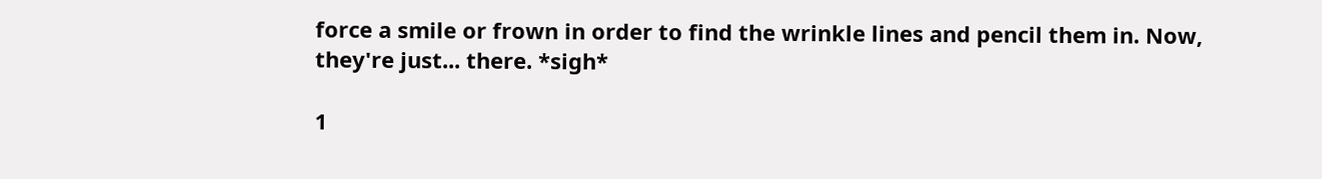force a smile or frown in order to find the wrinkle lines and pencil them in. Now, they're just... there. *sigh*

1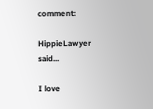comment:

HippieLawyer said...

I love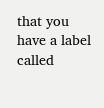that you have a label called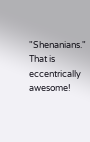"Shenanians." That is eccentrically awesome!